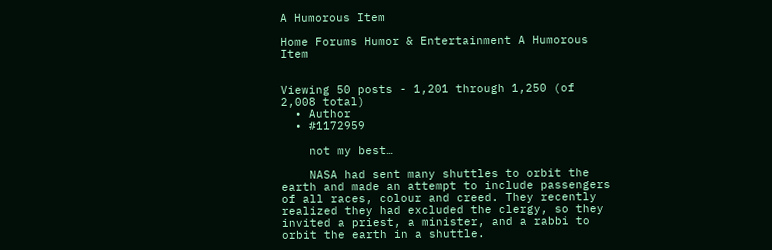A Humorous Item

Home Forums Humor & Entertainment A Humorous Item


Viewing 50 posts - 1,201 through 1,250 (of 2,008 total)
  • Author
  • #1172959

    not my best…

    NASA had sent many shuttles to orbit the earth and made an attempt to include passengers of all races, colour and creed. They recently realized they had excluded the clergy, so they invited a priest, a minister, and a rabbi to orbit the earth in a shuttle.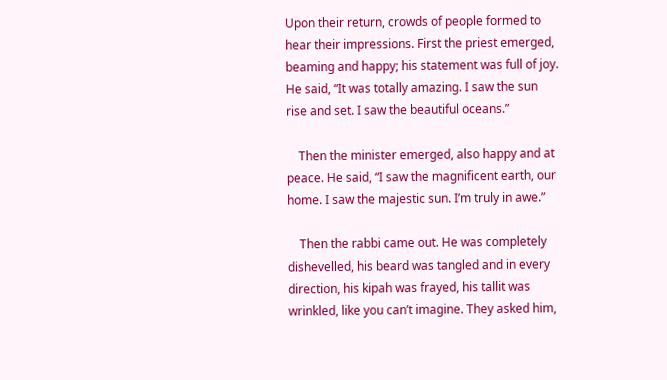Upon their return, crowds of people formed to hear their impressions. First the priest emerged, beaming and happy; his statement was full of joy. He said, “It was totally amazing. I saw the sun rise and set. I saw the beautiful oceans.”

    Then the minister emerged, also happy and at peace. He said, “I saw the magnificent earth, our home. I saw the majestic sun. I’m truly in awe.”

    Then the rabbi came out. He was completely dishevelled, his beard was tangled and in every direction, his kipah was frayed, his tallit was wrinkled, like you can’t imagine. They asked him,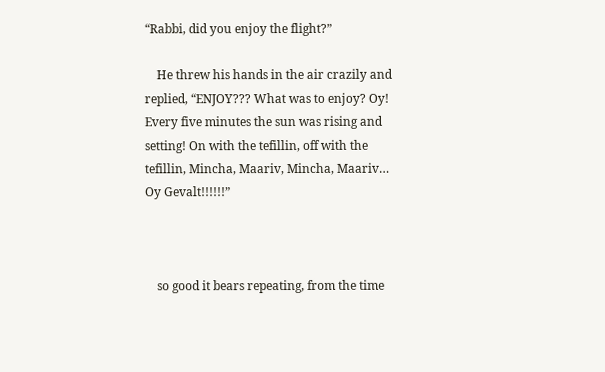“Rabbi, did you enjoy the flight?”

    He threw his hands in the air crazily and replied, “ENJOY??? What was to enjoy? Oy! Every five minutes the sun was rising and setting! On with the tefillin, off with the tefillin, Mincha, Maariv, Mincha, Maariv… Oy Gevalt!!!!!!”



    so good it bears repeating, from the time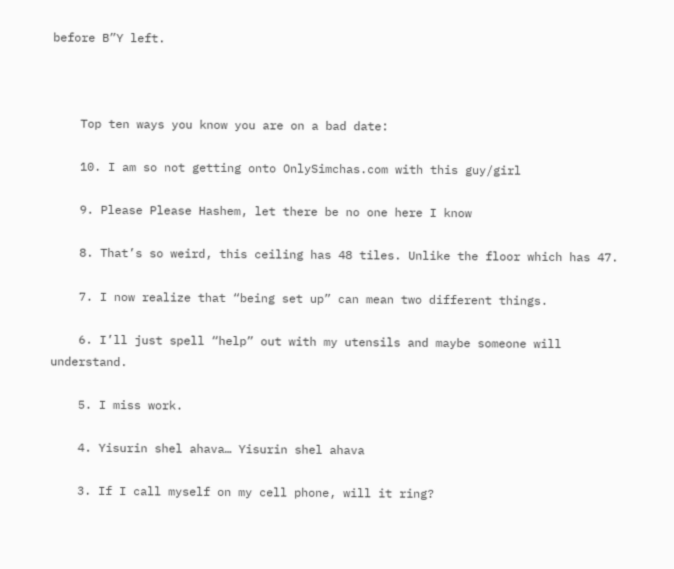before B”Y left.



    Top ten ways you know you are on a bad date:

    10. I am so not getting onto OnlySimchas.com with this guy/girl

    9. Please Please Hashem, let there be no one here I know

    8. That’s so weird, this ceiling has 48 tiles. Unlike the floor which has 47.

    7. I now realize that “being set up” can mean two different things.

    6. I’ll just spell “help” out with my utensils and maybe someone will understand.

    5. I miss work.

    4. Yisurin shel ahava… Yisurin shel ahava

    3. If I call myself on my cell phone, will it ring?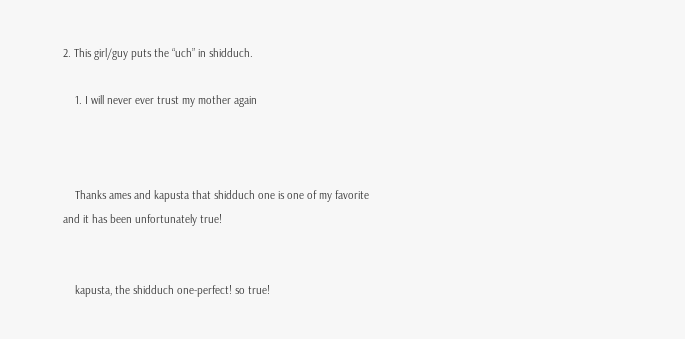2. This girl/guy puts the “uch” in shidduch.

    1. I will never ever trust my mother again



    Thanks ames and kapusta that shidduch one is one of my favorite and it has been unfortunately true!


    kapusta, the shidduch one-perfect! so true!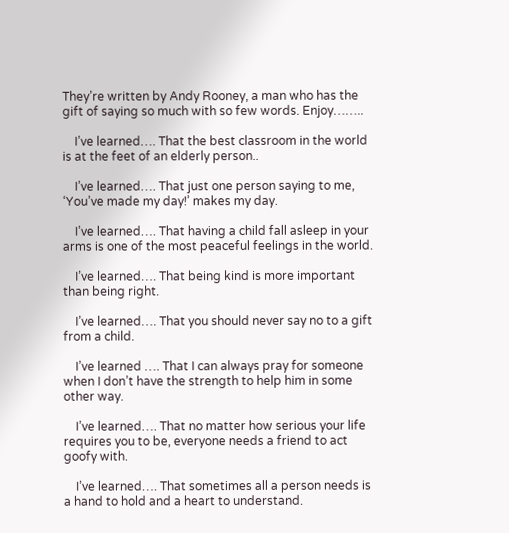They’re written by Andy Rooney, a man who has the gift of saying so much with so few words. Enjoy……..

    I’ve learned…. That the best classroom in the world is at the feet of an elderly person..

    I’ve learned…. That just one person saying to me, ‘You’ve made my day!’ makes my day.

    I’ve learned…. That having a child fall asleep in your arms is one of the most peaceful feelings in the world.

    I’ve learned…. That being kind is more important than being right.

    I’ve learned…. That you should never say no to a gift from a child.

    I’ve learned …. That I can always pray for someone when I don’t have the strength to help him in some other way.

    I’ve learned…. That no matter how serious your life requires you to be, everyone needs a friend to act goofy with.

    I’ve learned…. That sometimes all a person needs is a hand to hold and a heart to understand.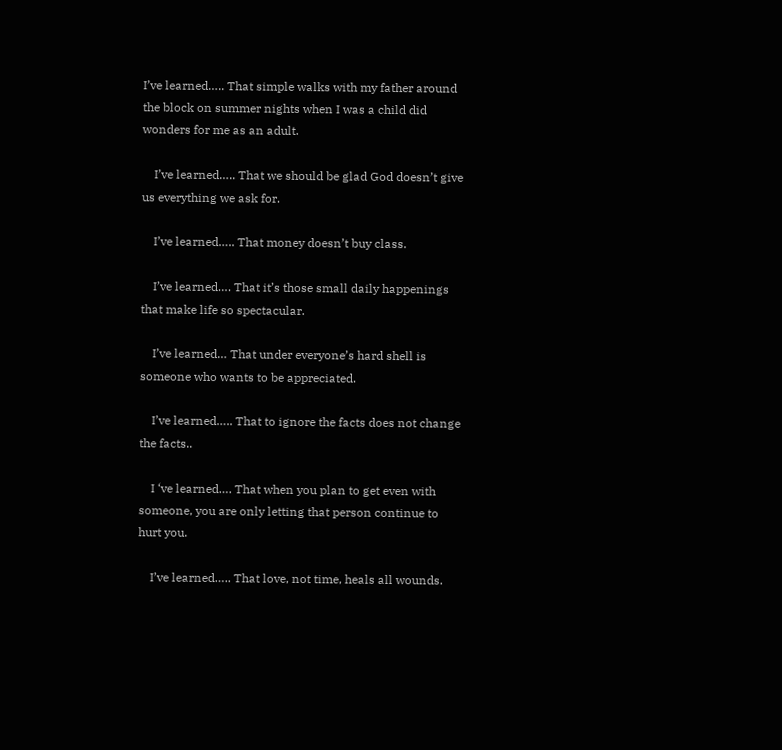I’ve learned….. That simple walks with my father around the block on summer nights when I was a child did wonders for me as an adult.

    I’ve learned….. That we should be glad God doesn’t give us everything we ask for.

    I’ve learned….. That money doesn’t buy class.

    I’ve learned…. That it’s those small daily happenings that make life so spectacular.

    I’ve learned… That under everyone’s hard shell is someone who wants to be appreciated.

    I’ve learned….. That to ignore the facts does not change the facts..

    I ‘ve learned…. That when you plan to get even with someone, you are only letting that person continue to hurt you.

    I’ve learned….. That love, not time, heals all wounds.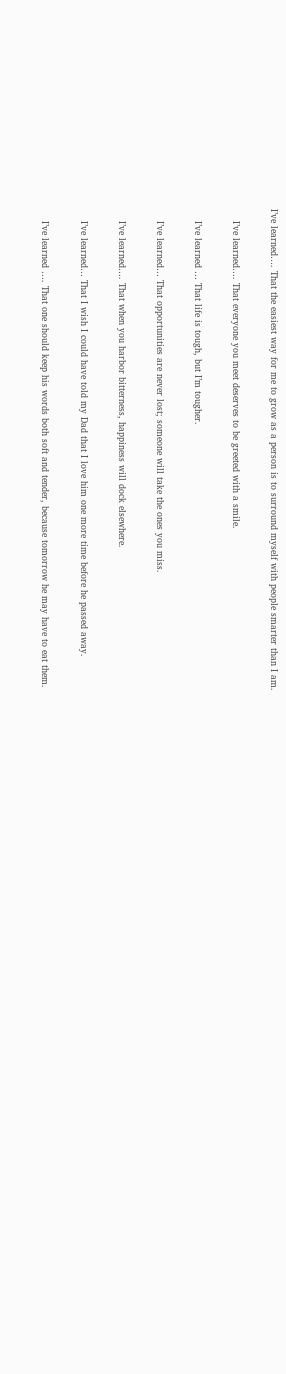I’ve learned…. That the easiest way for me to grow as a person is to surround myself with people smarter than I am.

    I’ve learned…. That everyone you meet deserves to be greeted with a smile.

    I’ve learned … That life is tough, but I’m tougher.

    I’ve learned… That opportunities are never lost; someone will take the ones you miss.

    I’ve learned…. That when you harbor bitterness, happiness will dock elsewhere.

    I’ve learned… That I wish I could have told my Dad that I love him one more time before he passed away.

    I’ve learned …. That one should keep his words both soft and tender, because tomorrow he may have to eat them.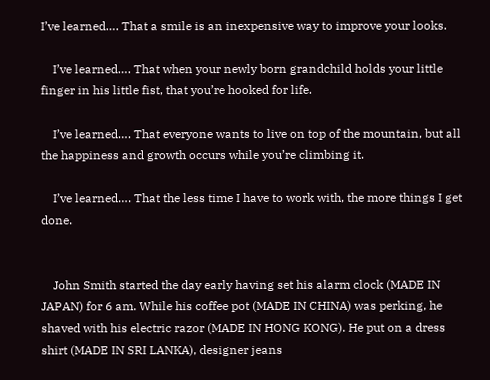I’ve learned…. That a smile is an inexpensive way to improve your looks.

    I’ve learned…. That when your newly born grandchild holds your little finger in his little fist, that you’re hooked for life.

    I’ve learned…. That everyone wants to live on top of the mountain, but all the happiness and growth occurs while you’re climbing it.

    I’ve learned…. That the less time I have to work with, the more things I get done.


    John Smith started the day early having set his alarm clock (MADE IN JAPAN) for 6 am. While his coffee pot (MADE IN CHINA) was perking, he shaved with his electric razor (MADE IN HONG KONG). He put on a dress shirt (MADE IN SRI LANKA), designer jeans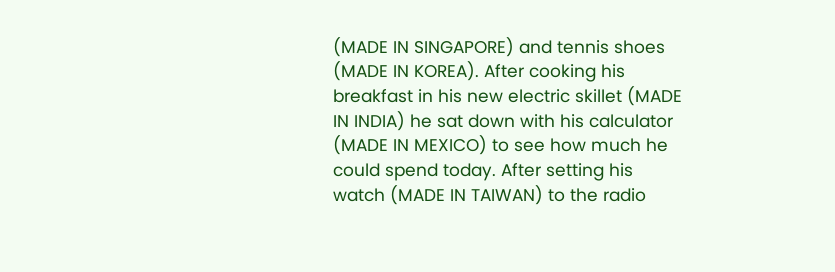(MADE IN SINGAPORE) and tennis shoes (MADE IN KOREA). After cooking his breakfast in his new electric skillet (MADE IN INDIA) he sat down with his calculator (MADE IN MEXICO) to see how much he could spend today. After setting his watch (MADE IN TAIWAN) to the radio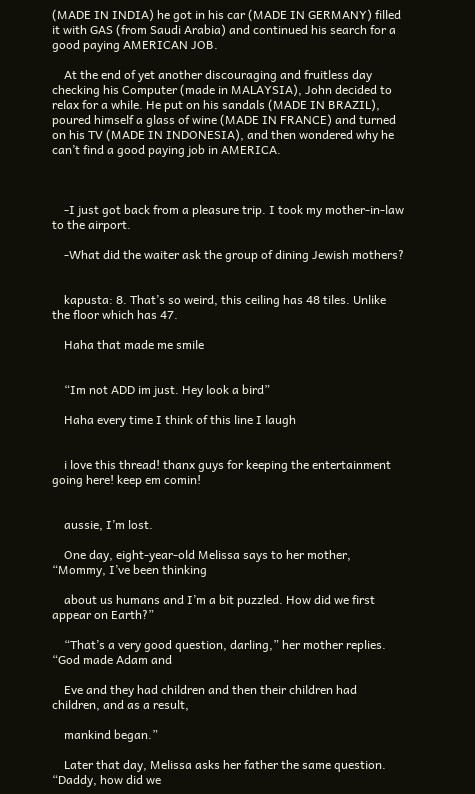(MADE IN INDIA) he got in his car (MADE IN GERMANY) filled it with GAS (from Saudi Arabia) and continued his search for a good paying AMERICAN JOB.

    At the end of yet another discouraging and fruitless day checking his Computer (made in MALAYSIA), John decided to relax for a while. He put on his sandals (MADE IN BRAZIL), poured himself a glass of wine (MADE IN FRANCE) and turned on his TV (MADE IN INDONESIA), and then wondered why he can’t find a good paying job in AMERICA.



    -I just got back from a pleasure trip. I took my mother-in-law to the airport.

    -What did the waiter ask the group of dining Jewish mothers?


    kapusta: 8. That’s so weird, this ceiling has 48 tiles. Unlike the floor which has 47.

    Haha that made me smile


    “Im not ADD im just. Hey look a bird”

    Haha every time I think of this line I laugh


    i love this thread! thanx guys for keeping the entertainment going here! keep em comin!


    aussie, I’m lost.

    One day, eight-year-old Melissa says to her mother, “Mommy, I’ve been thinking

    about us humans and I’m a bit puzzled. How did we first appear on Earth?”

    “That’s a very good question, darling,” her mother replies. “God made Adam and

    Eve and they had children and then their children had children, and as a result,

    mankind began.”

    Later that day, Melissa asks her father the same question. “Daddy, how did we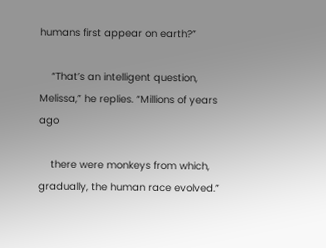humans first appear on earth?”

    “That’s an intelligent question, Melissa,” he replies. “Millions of years ago

    there were monkeys from which, gradually, the human race evolved.”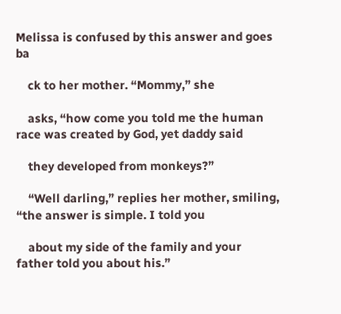Melissa is confused by this answer and goes ba

    ck to her mother. “Mommy,” she

    asks, “how come you told me the human race was created by God, yet daddy said

    they developed from monkeys?”

    “Well darling,” replies her mother, smiling, “the answer is simple. I told you

    about my side of the family and your father told you about his.”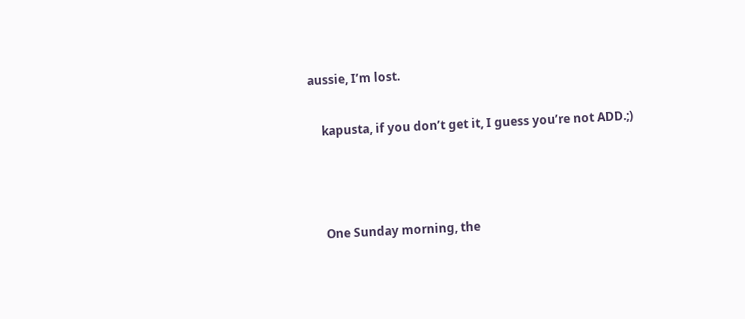aussie, I’m lost.

    kapusta, if you don’t get it, I guess you’re not ADD.;)



    One Sunday morning, the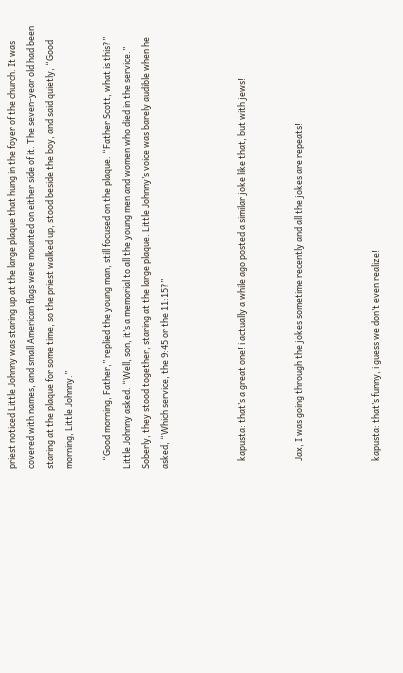priest noticed Little Johnny was staring up at the large plaque that hung in the foyer of the church. It was covered with names, and small American flags were mounted on either side of it. The seven-year old had been staring at the plaque for some time, so the priest walked up, stood beside the boy, and said quietly, “Good morning, Little Johnny.”

    “Good morning, Father,” replied the young man, still focused on the plaque. “Father Scott, what is this?” Little Johnny asked. “Well, son, it’s a memorial to all the young men and women who died in the service.” Soberly, they stood together, staring at the large plaque. Little Johnny’s voice was barely audible when he asked, “Which service, the 9:45 or the 11:15?”



    kapusta: that’s a great one! i actually a while ago posted a similar joke like that, but with jews!


    Jax, I was going through the jokes sometime recently and all the jokes are repeats!



    kapusta: that’s funny, i guess we don’t even realize!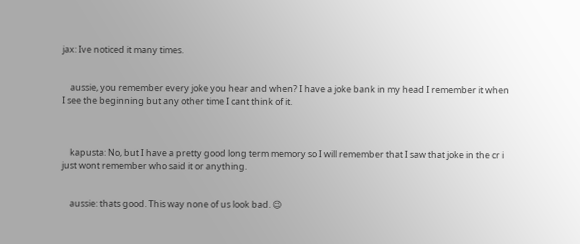jax: Ive noticed it many times.


    aussie, you remember every joke you hear and when? I have a joke bank in my head I remember it when I see the beginning but any other time I cant think of it.



    kapusta: No, but I have a pretty good long term memory so I will remember that I saw that joke in the cr i just wont remember who said it or anything.


    aussie: thats good. This way none of us look bad. 😉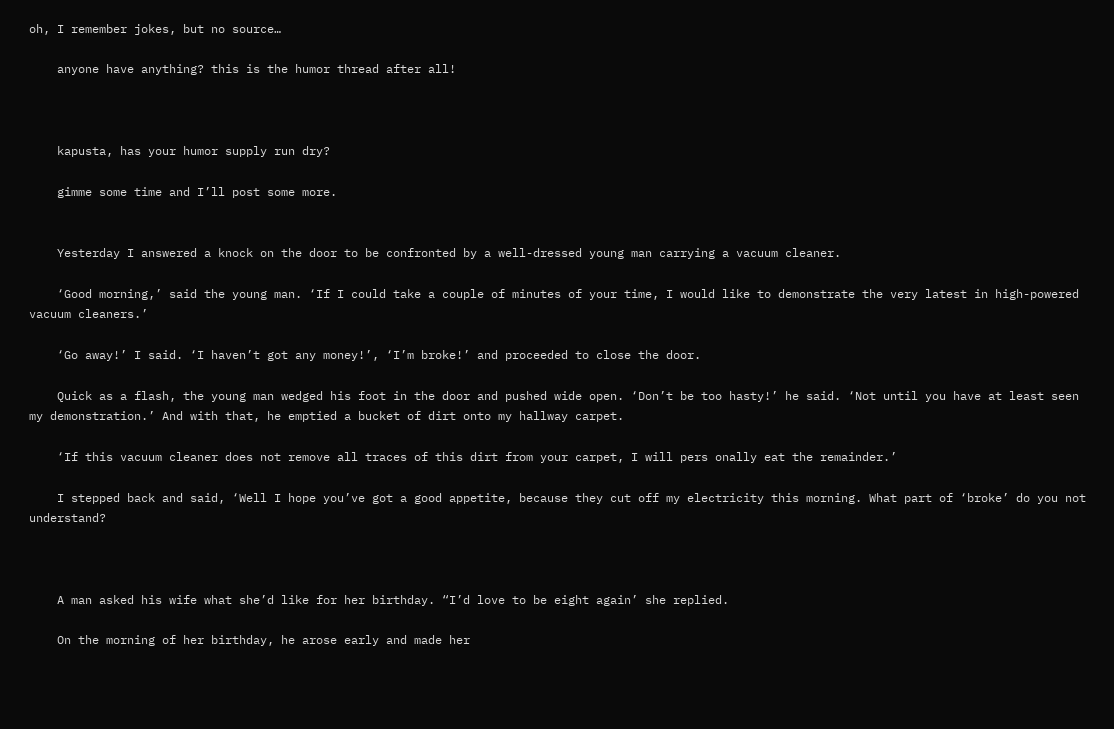oh, I remember jokes, but no source…

    anyone have anything? this is the humor thread after all!



    kapusta, has your humor supply run dry?

    gimme some time and I’ll post some more.


    Yesterday I answered a knock on the door to be confronted by a well-dressed young man carrying a vacuum cleaner.

    ‘Good morning,’ said the young man. ‘If I could take a couple of minutes of your time, I would like to demonstrate the very latest in high-powered vacuum cleaners.’

    ‘Go away!’ I said. ‘I haven’t got any money!’, ‘I’m broke!’ and proceeded to close the door.

    Quick as a flash, the young man wedged his foot in the door and pushed wide open. ‘Don’t be too hasty!’ he said. ‘Not until you have at least seen my demonstration.’ And with that, he emptied a bucket of dirt onto my hallway carpet.

    ‘If this vacuum cleaner does not remove all traces of this dirt from your carpet, I will pers onally eat the remainder.’

    I stepped back and said, ‘Well I hope you’ve got a good appetite, because they cut off my electricity this morning. What part of ‘broke’ do you not understand?



    A man asked his wife what she’d like for her birthday. “I’d love to be eight again’ she replied.

    On the morning of her birthday, he arose early and made her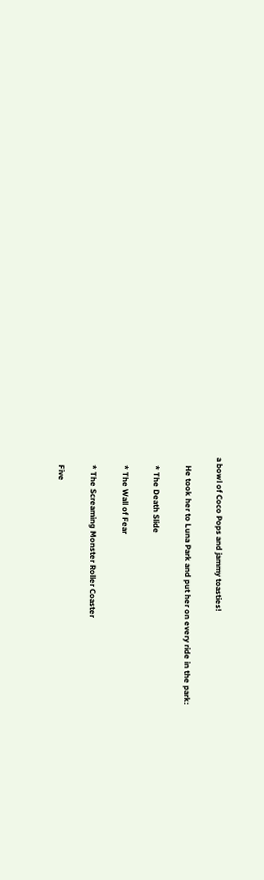a bowl of Coco Pops and jammy toasties!

    He took her to Luna Park and put her on every ride in the park:

    * The Death Slide

    * The Wall of Fear

    * The Screaming Monster Roller Coaster

    Five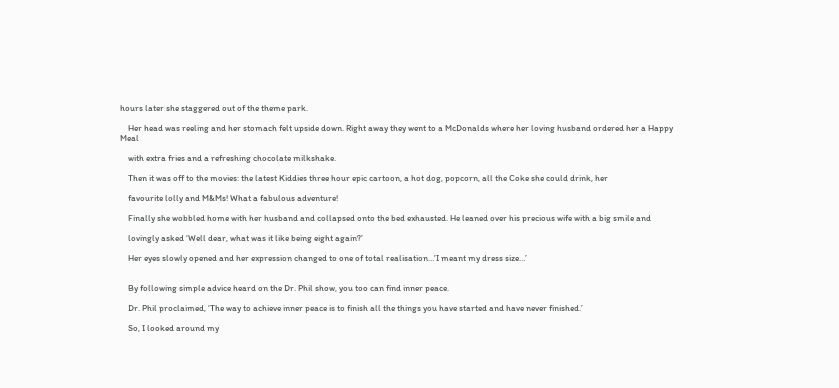hours later she staggered out of the theme park.

    Her head was reeling and her stomach felt upside down. Right away they went to a McDonalds where her loving husband ordered her a Happy Meal

    with extra fries and a refreshing chocolate milkshake.

    Then it was off to the movies: the latest Kiddies three hour epic cartoon, a hot dog, popcorn, all the Coke she could drink, her

    favourite lolly and M&Ms! What a fabulous adventure!

    Finally she wobbled home with her husband and collapsed onto the bed exhausted. He leaned over his precious wife with a big smile and

    lovingly asked ‘Well dear, what was it like being eight again?’

    Her eyes slowly opened and her expression changed to one of total realisation…’I meant my dress size…’


    By following simple advice heard on the Dr. Phil show, you too can find inner peace.

    Dr. Phil proclaimed, ‘The way to achieve inner peace is to finish all the things you have started and have never finished.’

    So, I looked around my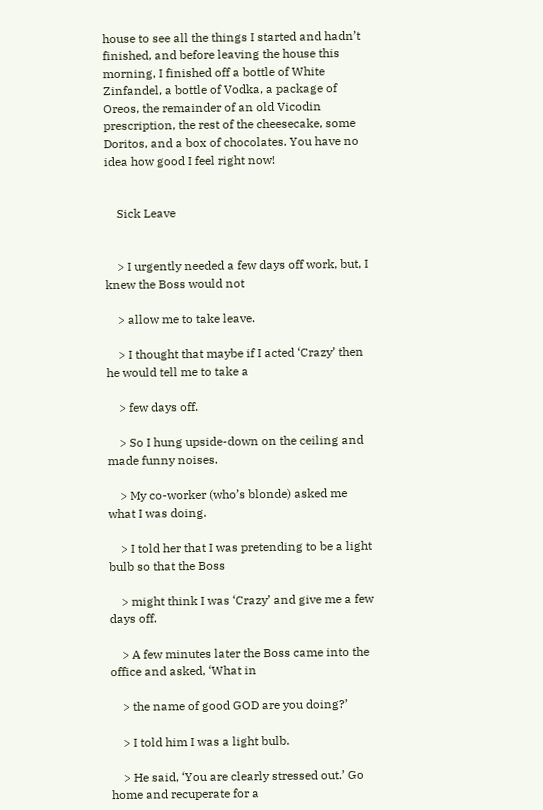house to see all the things I started and hadn’t finished, and before leaving the house this morning, I finished off a bottle of White Zinfandel, a bottle of Vodka, a package of Oreos, the remainder of an old Vicodin prescription, the rest of the cheesecake, some Doritos, and a box of chocolates. You have no idea how good I feel right now!


    Sick Leave


    > I urgently needed a few days off work, but, I knew the Boss would not

    > allow me to take leave.

    > I thought that maybe if I acted ‘Crazy’ then he would tell me to take a

    > few days off.

    > So I hung upside-down on the ceiling and made funny noises.

    > My co-worker (who’s blonde) asked me what I was doing.

    > I told her that I was pretending to be a light bulb so that the Boss

    > might think I was ‘Crazy’ and give me a few days off.

    > A few minutes later the Boss came into the office and asked, ‘What in

    > the name of good GOD are you doing?’

    > I told him I was a light bulb.

    > He said, ‘You are clearly stressed out.’ Go home and recuperate for a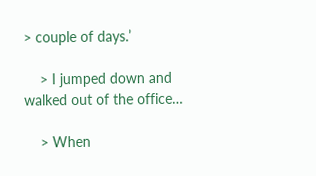> couple of days.’

    > I jumped down and walked out of the office…

    > When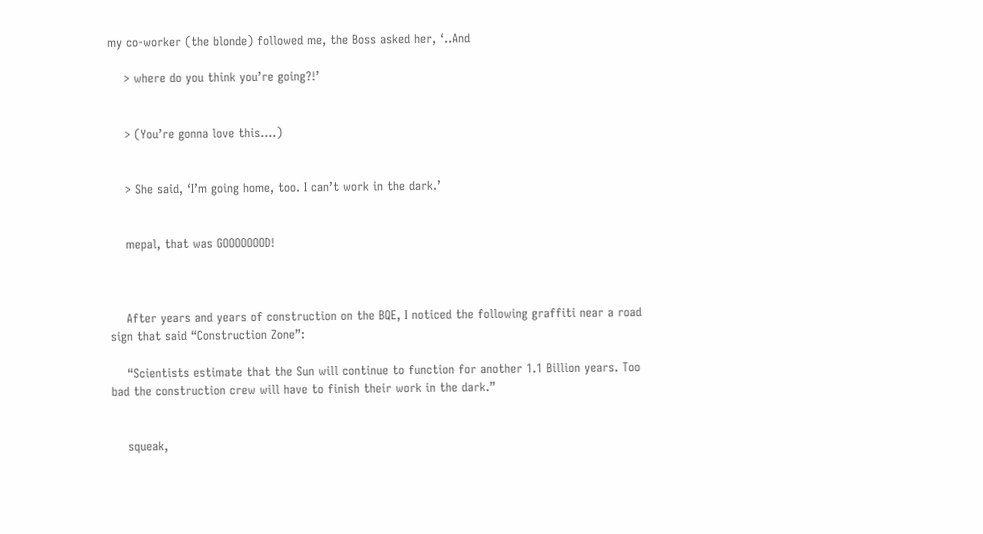my co-worker (the blonde) followed me, the Boss asked her, ‘..And

    > where do you think you’re going?!’


    > (You’re gonna love this….)


    > She said, ‘I’m going home, too. I can’t work in the dark.’


    mepal, that was GOOOOOOOD!



    After years and years of construction on the BQE, I noticed the following graffiti near a road sign that said “Construction Zone”:

    “Scientists estimate that the Sun will continue to function for another 1.1 Billion years. Too bad the construction crew will have to finish their work in the dark.”


    squeak,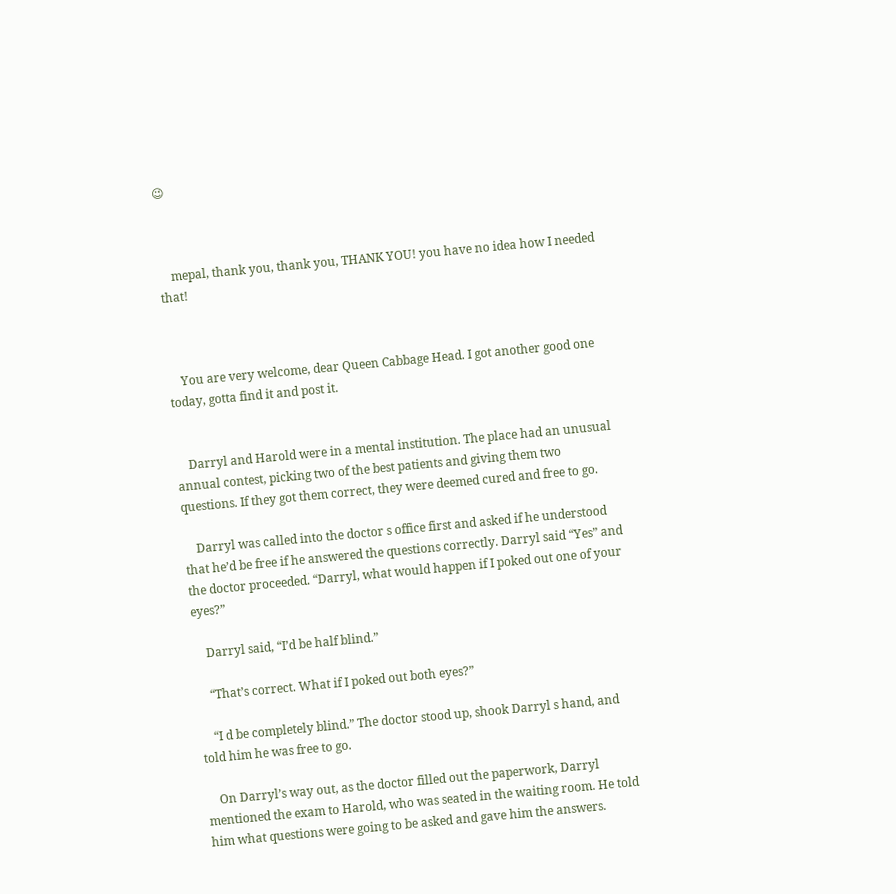😉



    mepal, thank you, thank you, THANK YOU! you have no idea how I needed that!



    You are very welcome, dear Queen Cabbage Head. I got another good one today, gotta find it and post it.


    Darryl and Harold were in a mental institution. The place had an unusual annual contest, picking two of the best patients and giving them two questions. If they got them correct, they were deemed cured and free to go.

    Darryl was called into the doctor s office first and asked if he understood that he’d be free if he answered the questions correctly. Darryl said “Yes” and the doctor proceeded. “Darryl, what would happen if I poked out one of your eyes?”

    Darryl said, “I’d be half blind.”

    “That’s correct. What if I poked out both eyes?”

    “I d be completely blind.” The doctor stood up, shook Darryl s hand, and told him he was free to go.

    On Darryl’s way out, as the doctor filled out the paperwork, Darryl mentioned the exam to Harold, who was seated in the waiting room. He told him what questions were going to be asked and gave him the answers.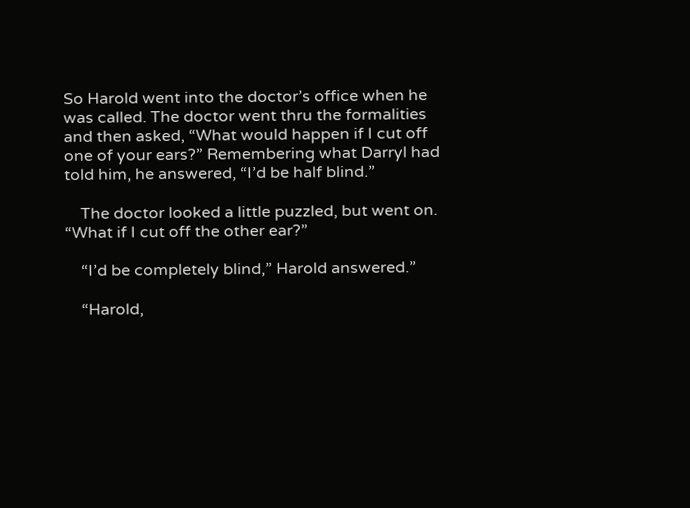So Harold went into the doctor’s office when he was called. The doctor went thru the formalities and then asked, “What would happen if I cut off one of your ears?” Remembering what Darryl had told him, he answered, “I’d be half blind.”

    The doctor looked a little puzzled, but went on. “What if I cut off the other ear?”

    “I’d be completely blind,” Harold answered.”

    “Harold,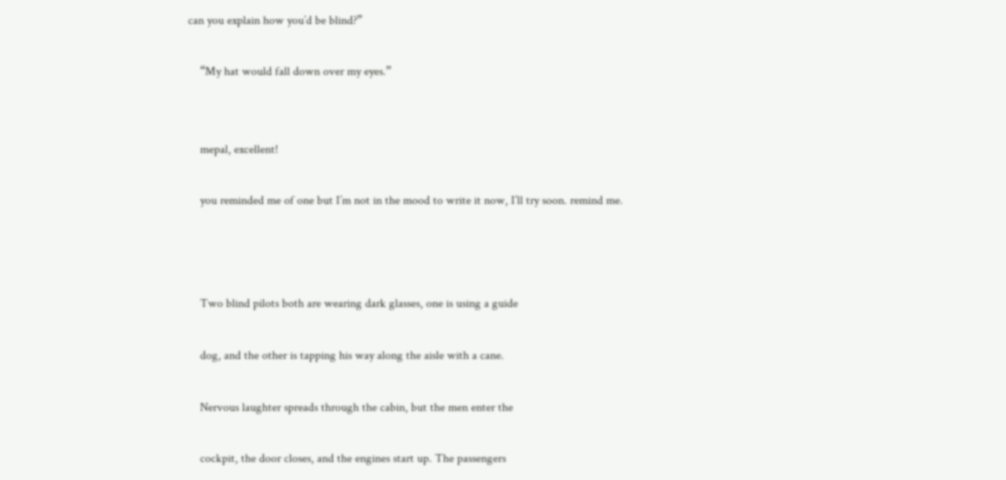can you explain how you’d be blind?”

    “My hat would fall down over my eyes.”


    mepal, excellent!

    you reminded me of one but I’m not in the mood to write it now, I’ll try soon. remind me.



    Two blind pilots both are wearing dark glasses, one is using a guide

    dog, and the other is tapping his way along the aisle with a cane.

    Nervous laughter spreads through the cabin, but the men enter the

    cockpit, the door closes, and the engines start up. The passengers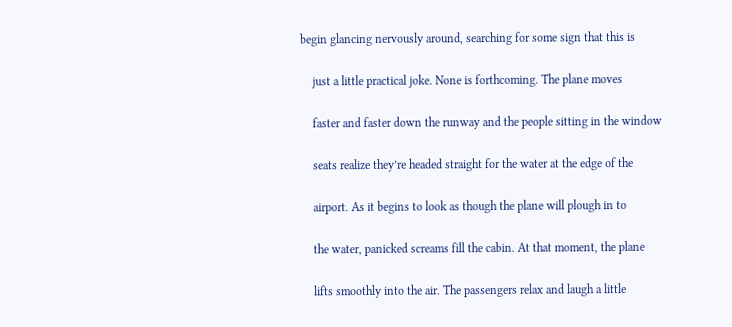begin glancing nervously around, searching for some sign that this is

    just a little practical joke. None is forthcoming. The plane moves

    faster and faster down the runway and the people sitting in the window

    seats realize they’re headed straight for the water at the edge of the

    airport. As it begins to look as though the plane will plough in to

    the water, panicked screams fill the cabin. At that moment, the plane

    lifts smoothly into the air. The passengers relax and laugh a little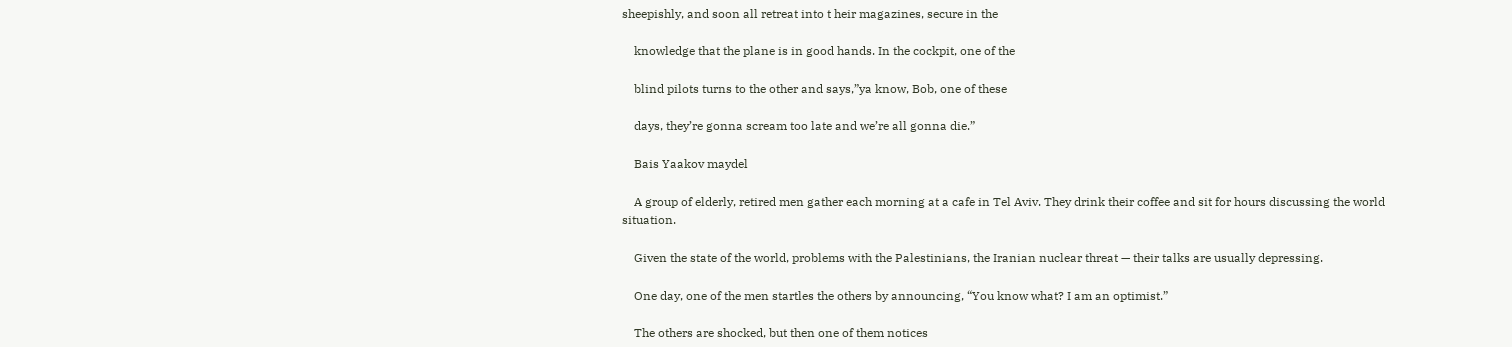sheepishly, and soon all retreat into t heir magazines, secure in the

    knowledge that the plane is in good hands. In the cockpit, one of the

    blind pilots turns to the other and says,”ya know, Bob, one of these

    days, they’re gonna scream too late and we’re all gonna die.”

    Bais Yaakov maydel

    A group of elderly, retired men gather each morning at a cafe in Tel Aviv. They drink their coffee and sit for hours discussing the world situation.

    Given the state of the world, problems with the Palestinians, the Iranian nuclear threat — their talks are usually depressing.

    One day, one of the men startles the others by announcing, “You know what? I am an optimist.”

    The others are shocked, but then one of them notices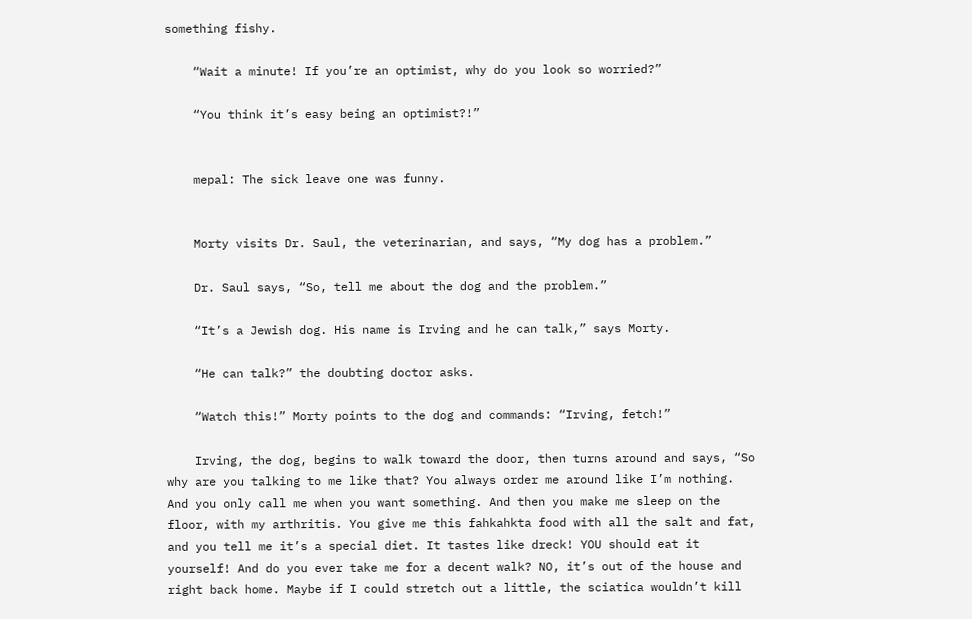something fishy.

    “Wait a minute! If you’re an optimist, why do you look so worried?”

    “You think it’s easy being an optimist?!”


    mepal: The sick leave one was funny.


    Morty visits Dr. Saul, the veterinarian, and says, “My dog has a problem.”

    Dr. Saul says, “So, tell me about the dog and the problem.”

    “It’s a Jewish dog. His name is Irving and he can talk,” says Morty.

    “He can talk?” the doubting doctor asks.

    “Watch this!” Morty points to the dog and commands: “Irving, fetch!”

    Irving, the dog, begins to walk toward the door, then turns around and says, “So why are you talking to me like that? You always order me around like I’m nothing. And you only call me when you want something. And then you make me sleep on the floor, with my arthritis. You give me this fahkahkta food with all the salt and fat, and you tell me it’s a special diet. It tastes like dreck! YOU should eat it yourself! And do you ever take me for a decent walk? NO, it’s out of the house and right back home. Maybe if I could stretch out a little, the sciatica wouldn’t kill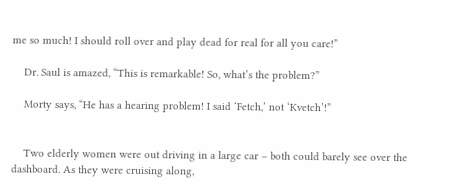me so much! I should roll over and play dead for real for all you care!”

    Dr. Saul is amazed, “This is remarkable! So, what’s the problem?”

    Morty says, “He has a hearing problem! I said ‘Fetch,’ not ‘Kvetch’!”


    Two elderly women were out driving in a large car – both could barely see over the dashboard. As they were cruising along,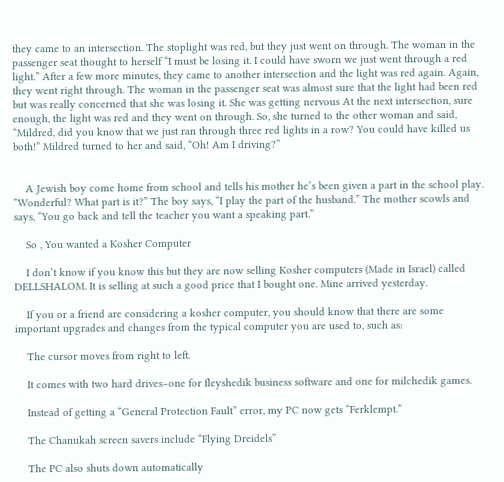they came to an intersection. The stoplight was red, but they just went on through. The woman in the passenger seat thought to herself “I must be losing it. I could have sworn we just went through a red light.” After a few more minutes, they came to another intersection and the light was red again. Again, they went right through. The woman in the passenger seat was almost sure that the light had been red but was really concerned that she was losing it. She was getting nervous At the next intersection, sure enough, the light was red and they went on through. So, she turned to the other woman and said, “Mildred, did you know that we just ran through three red lights in a row? You could have killed us both!” Mildred turned to her and said, “Oh! Am I driving?”


    A Jewish boy come home from school and tells his mother he’s been given a part in the school play. “Wonderful? What part is it?” The boy says, “I play the part of the husband.” The mother scowls and says, “You go back and tell the teacher you want a speaking part.”

    So , You wanted a Kosher Computer

    I don’t know if you know this but they are now selling Kosher computers (Made in Israel) called DELLSHALOM. It is selling at such a good price that I bought one. Mine arrived yesterday.

    If you or a friend are considering a kosher computer, you should know that there are some important upgrades and changes from the typical computer you are used to, such as:

    The cursor moves from right to left.

    It comes with two hard drives–one for fleyshedik business software and one for milchedik games.

    Instead of getting a “General Protection Fault” error, my PC now gets “Ferklempt.”

    The Chanukah screen savers include “Flying Dreidels”

    The PC also shuts down automatically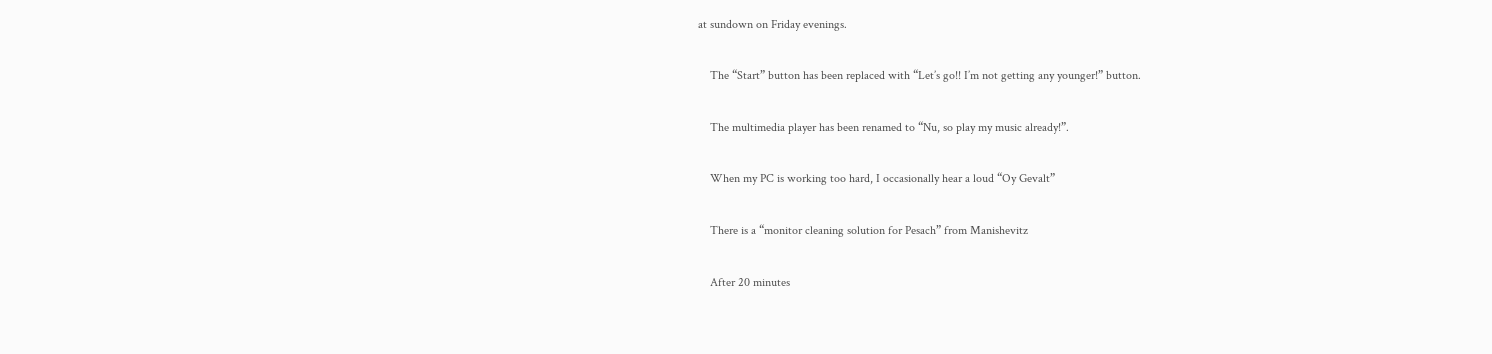at sundown on Friday evenings.

    The “Start” button has been replaced with “Let’s go!! I’m not getting any younger!” button.

    The multimedia player has been renamed to “Nu, so play my music already!”.

    When my PC is working too hard, I occasionally hear a loud “Oy Gevalt”

    There is a “monitor cleaning solution for Pesach” from Manishevitz

    After 20 minutes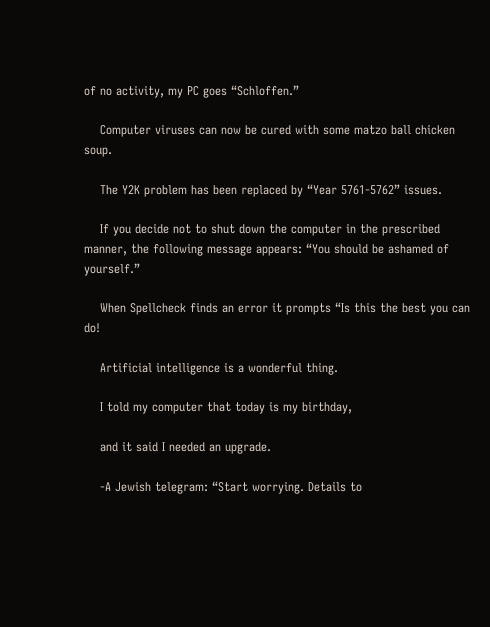of no activity, my PC goes “Schloffen.”

    Computer viruses can now be cured with some matzo ball chicken soup.

    The Y2K problem has been replaced by “Year 5761-5762” issues.

    If you decide not to shut down the computer in the prescribed manner, the following message appears: “You should be ashamed of yourself.”

    When Spellcheck finds an error it prompts “Is this the best you can do!

    Artificial intelligence is a wonderful thing.

    I told my computer that today is my birthday,

    and it said I needed an upgrade.

    -A Jewish telegram: “Start worrying. Details to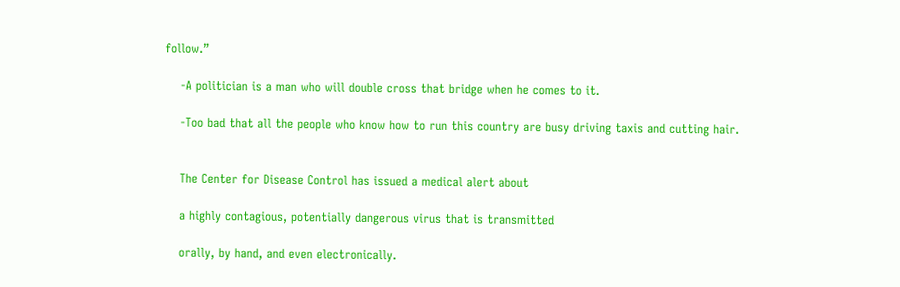follow.”

    -A politician is a man who will double cross that bridge when he comes to it.

    -Too bad that all the people who know how to run this country are busy driving taxis and cutting hair.


    The Center for Disease Control has issued a medical alert about

    a highly contagious, potentially dangerous virus that is transmitted

    orally, by hand, and even electronically.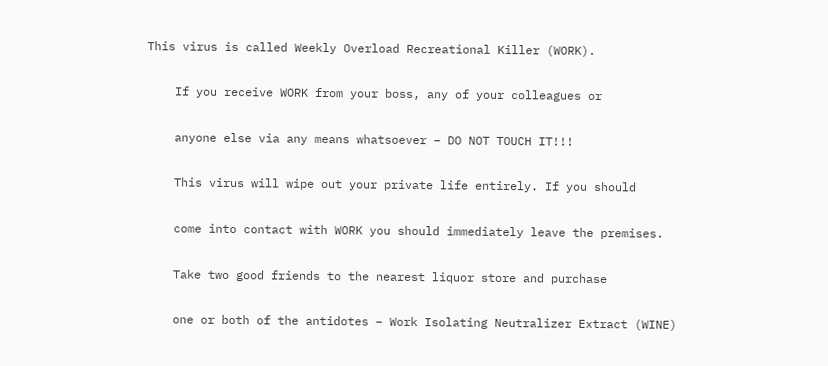This virus is called Weekly Overload Recreational Killer (WORK).

    If you receive WORK from your boss, any of your colleagues or

    anyone else via any means whatsoever – DO NOT TOUCH IT!!!

    This virus will wipe out your private life entirely. If you should

    come into contact with WORK you should immediately leave the premises.

    Take two good friends to the nearest liquor store and purchase

    one or both of the antidotes – Work Isolating Neutralizer Extract (WINE)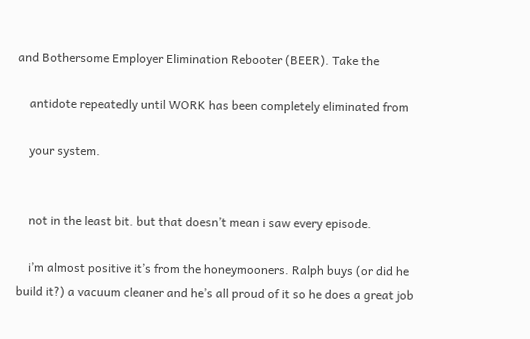and Bothersome Employer Elimination Rebooter (BEER). Take the

    antidote repeatedly until WORK has been completely eliminated from

    your system.


    not in the least bit. but that doesn’t mean i saw every episode.

    i’m almost positive it’s from the honeymooners. Ralph buys (or did he build it?) a vacuum cleaner and he’s all proud of it so he does a great job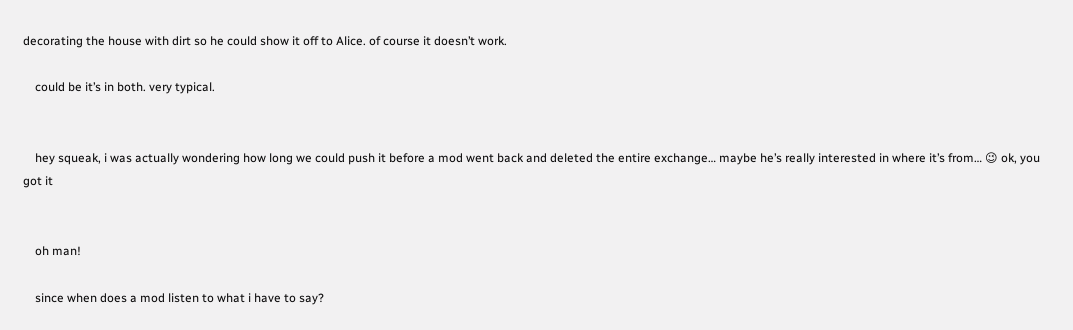decorating the house with dirt so he could show it off to Alice. of course it doesn’t work.

    could be it’s in both. very typical.


    hey squeak, i was actually wondering how long we could push it before a mod went back and deleted the entire exchange… maybe he’s really interested in where it’s from… 😉 ok, you got it


    oh man!

    since when does a mod listen to what i have to say?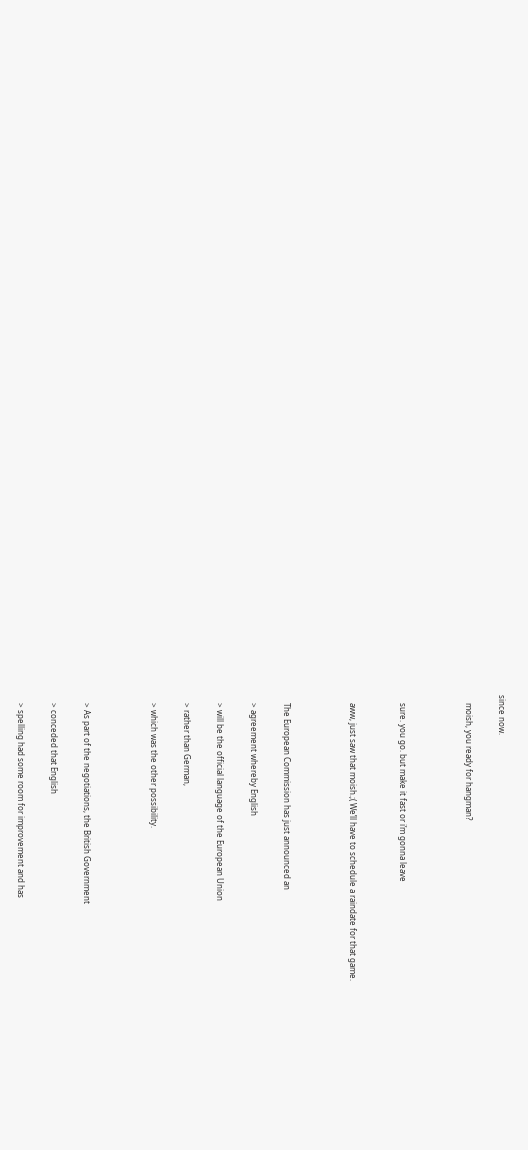since now.

    moish, you ready for hangman?



    sure. you go. but make it fast or i’m gonna leave


    aww, just saw that moish.;( We’ll have to schedule a raindate for that game.



    The European Commission has just announced an

    > agreement whereby English

    > will be the official language of the European Union

    > rather than German,

    > which was the other possibility.



    > As part of the negotiations, the British Government

    > conceded that English

    > spelling had some room for improvement and has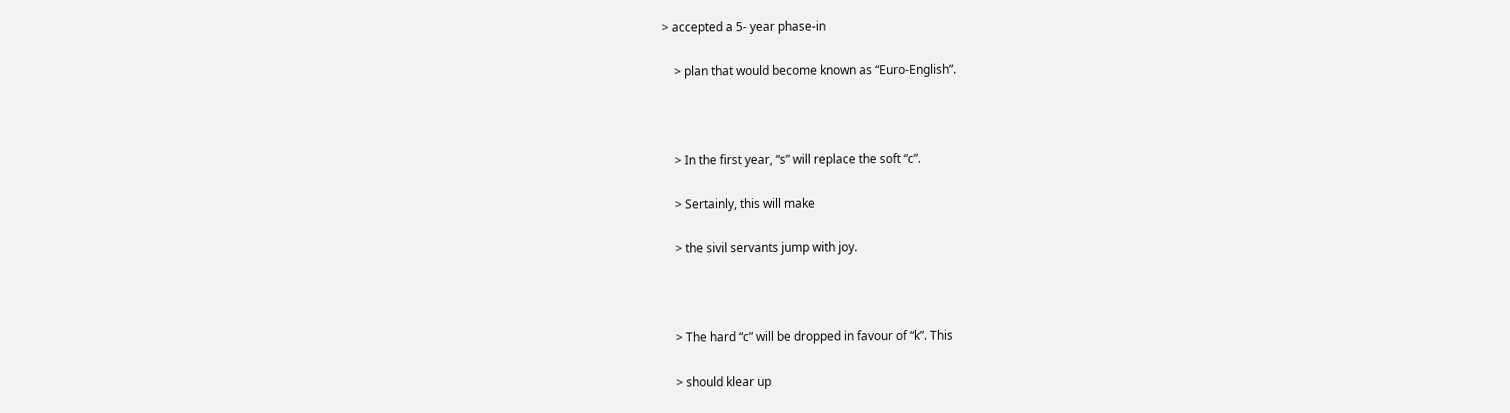> accepted a 5- year phase-in

    > plan that would become known as “Euro-English”.



    > In the first year, “s” will replace the soft “c”.

    > Sertainly, this will make

    > the sivil servants jump with joy.



    > The hard “c” will be dropped in favour of “k”. This

    > should klear up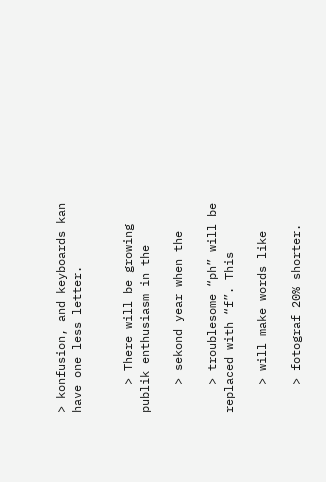> konfusion, and keyboards kan have one less letter.


    > There will be growing publik enthusiasm in the

    > sekond year when the

    > troublesome “ph” will be replaced with “f”. This

    > will make words like

    > fotograf 20% shorter.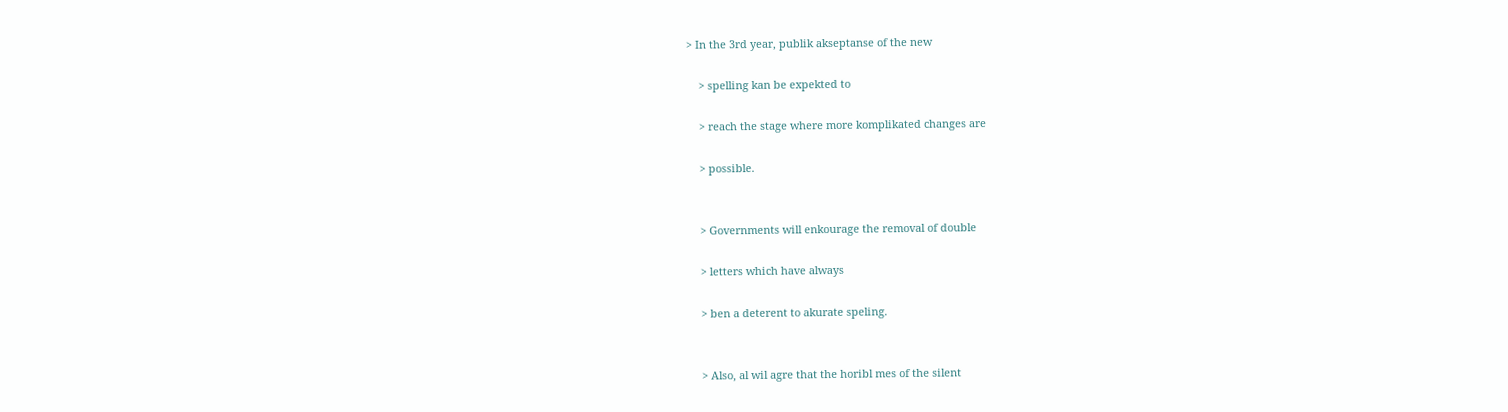> In the 3rd year, publik akseptanse of the new

    > spelling kan be expekted to

    > reach the stage where more komplikated changes are

    > possible.


    > Governments will enkourage the removal of double

    > letters which have always

    > ben a deterent to akurate speling.


    > Also, al wil agre that the horibl mes of the silent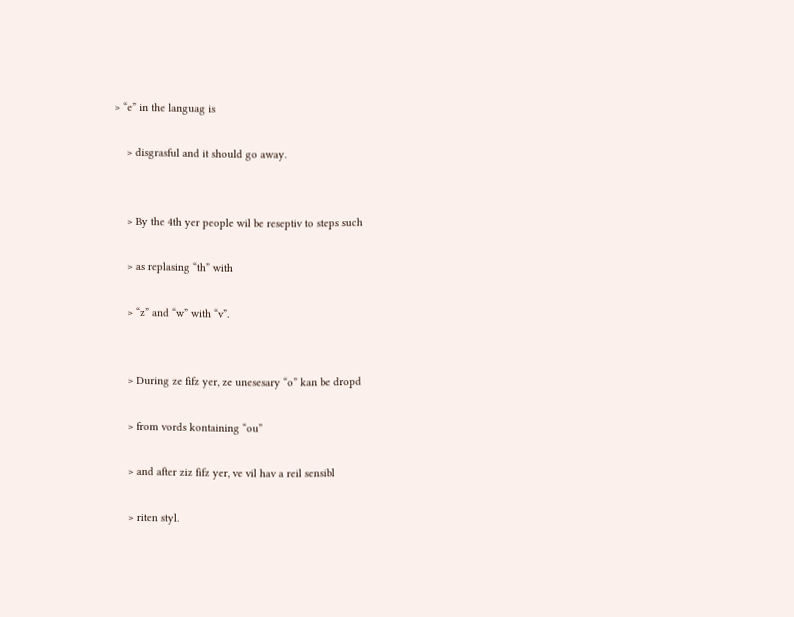> “e” in the languag is

    > disgrasful and it should go away.


    > By the 4th yer people wil be reseptiv to steps such

    > as replasing “th” with

    > “z” and “w” with “v”.


    > During ze fifz yer, ze unesesary “o” kan be dropd

    > from vords kontaining “ou”

    > and after ziz fifz yer, ve vil hav a reil sensibl

    > riten styl.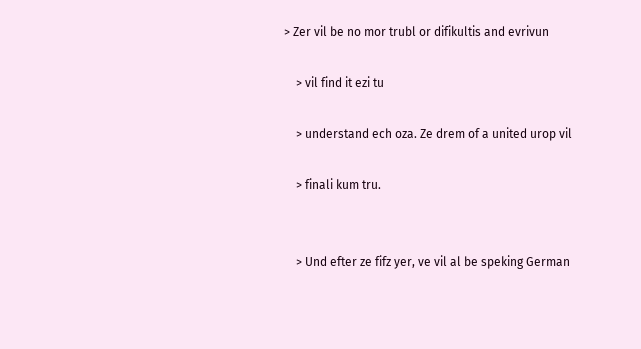> Zer vil be no mor trubl or difikultis and evrivun

    > vil find it ezi tu

    > understand ech oza. Ze drem of a united urop vil

    > finali kum tru.


    > Und efter ze fifz yer, ve vil al be speking German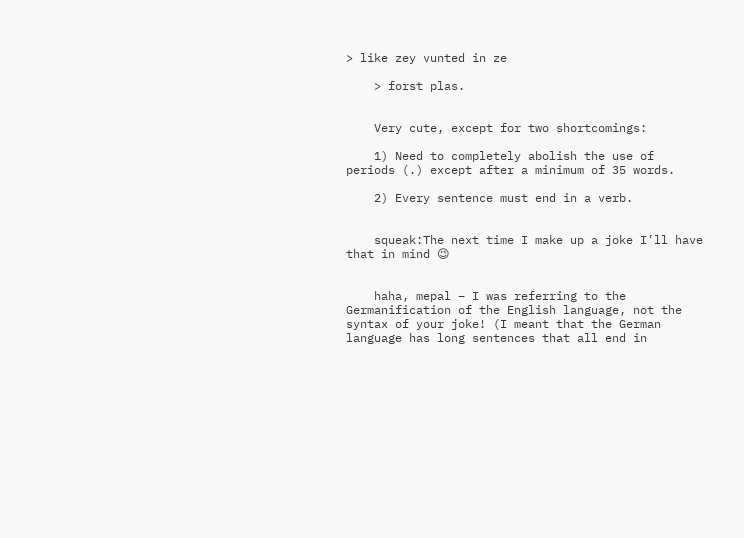> like zey vunted in ze

    > forst plas.


    Very cute, except for two shortcomings:

    1) Need to completely abolish the use of periods (.) except after a minimum of 35 words.

    2) Every sentence must end in a verb.


    squeak:The next time I make up a joke I’ll have that in mind 😉


    haha, mepal – I was referring to the Germanification of the English language, not the syntax of your joke! (I meant that the German language has long sentences that all end in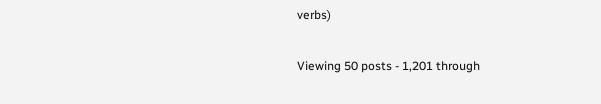verbs)

Viewing 50 posts - 1,201 through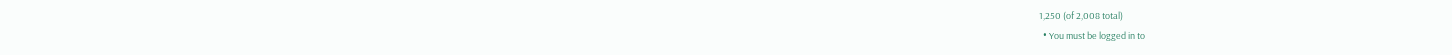1,250 (of 2,008 total)
  • You must be logged in to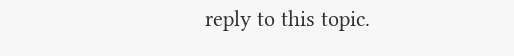reply to this topic.